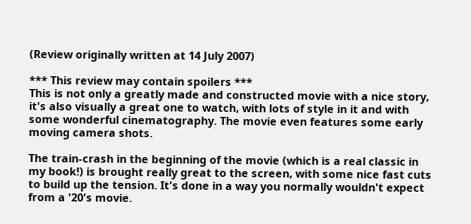(Review originally written at 14 July 2007)

*** This review may contain spoilers ***
This is not only a greatly made and constructed movie with a nice story, it's also visually a great one to watch, with lots of style in it and with some wonderful cinematography. The movie even features some early moving camera shots.

The train-crash in the beginning of the movie (which is a real classic in my book!) is brought really great to the screen, with some nice fast cuts to build up the tension. It's done in a way you normally wouldn't expect from a '20's movie.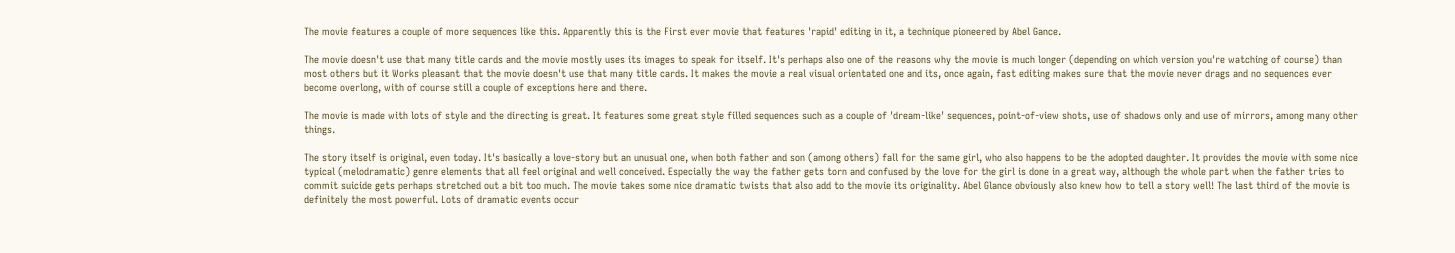The movie features a couple of more sequences like this. Apparently this is the First ever movie that features 'rapid' editing in it, a technique pioneered by Abel Gance.

The movie doesn't use that many title cards and the movie mostly uses its images to speak for itself. It's perhaps also one of the reasons why the movie is much longer (depending on which version you're watching of course) than most others but it Works pleasant that the movie doesn't use that many title cards. It makes the movie a real visual orientated one and its, once again, fast editing makes sure that the movie never drags and no sequences ever become overlong, with of course still a couple of exceptions here and there.

The movie is made with lots of style and the directing is great. It features some great style filled sequences such as a couple of 'dream-like' sequences, point-of-view shots, use of shadows only and use of mirrors, among many other things.

The story itself is original, even today. It's basically a love-story but an unusual one, when both father and son (among others) fall for the same girl, who also happens to be the adopted daughter. It provides the movie with some nice typical (melodramatic) genre elements that all feel original and well conceived. Especially the way the father gets torn and confused by the love for the girl is done in a great way, although the whole part when the father tries to commit suicide gets perhaps stretched out a bit too much. The movie takes some nice dramatic twists that also add to the movie its originality. Abel Glance obviously also knew how to tell a story well! The last third of the movie is definitely the most powerful. Lots of dramatic events occur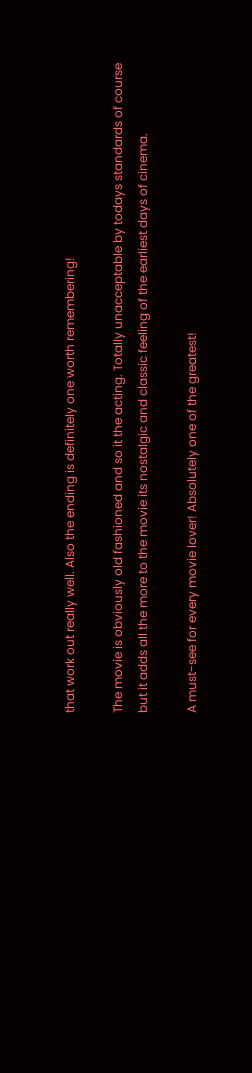that work out really well. Also the ending is definitely one worth remembering!

The movie is obviously old fashioned and so it the acting. Totally unacceptable by todays standards of course but it adds all the more to the movie its nostalgic and classic feeling of the earliest days of cinema.

A must-see for every movie lover! Absolutely one of the greatest!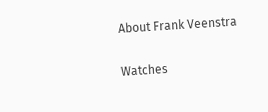About Frank Veenstra

Watches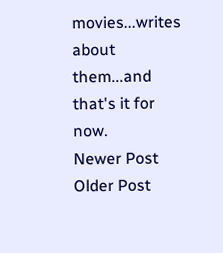movies...writes about them...and that's it for now.
Newer Post
Older Post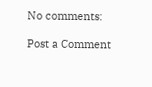No comments:

Post a Comment